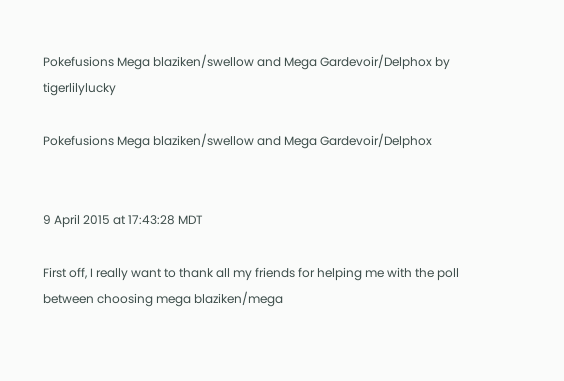Pokefusions Mega blaziken/swellow and Mega Gardevoir/Delphox by tigerlilylucky

Pokefusions Mega blaziken/swellow and Mega Gardevoir/Delphox


9 April 2015 at 17:43:28 MDT

First off, I really want to thank all my friends for helping me with the poll between choosing mega blaziken/mega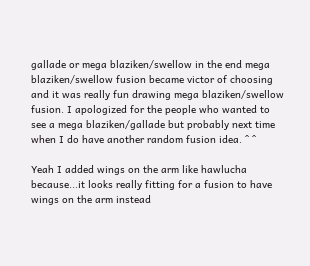gallade or mega blaziken/swellow in the end mega blaziken/swellow fusion became victor of choosing and it was really fun drawing mega blaziken/swellow fusion. I apologized for the people who wanted to see a mega blaziken/gallade but probably next time when I do have another random fusion idea. ^ ^

Yeah I added wings on the arm like hawlucha because...it looks really fitting for a fusion to have wings on the arm instead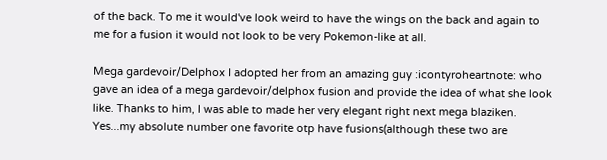of the back. To me it would've look weird to have the wings on the back and again to me for a fusion it would not look to be very Pokemon-like at all.

Mega gardevoir/Delphox I adopted her from an amazing guy :icontyroheartnote: who gave an idea of a mega gardevoir/delphox fusion and provide the idea of what she look like. Thanks to him, I was able to made her very elegant right next mega blaziken. Yes...my absolute number one favorite otp have fusions(although these two are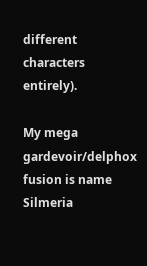different characters entirely).

My mega gardevoir/delphox fusion is name Silmeria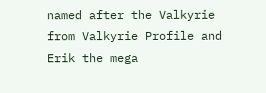named after the Valkyrie from Valkyrie Profile and Erik the mega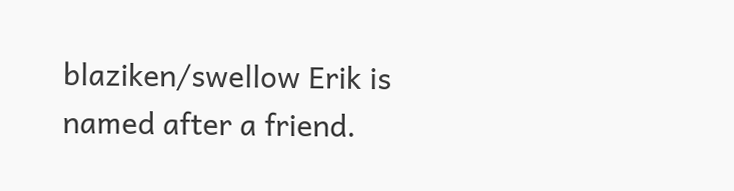blaziken/swellow Erik is named after a friend.